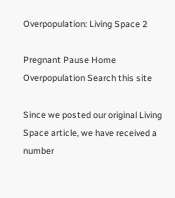Overpopulation: Living Space 2

Pregnant Pause Home Overpopulation Search this site

Since we posted our original Living Space article, we have received a number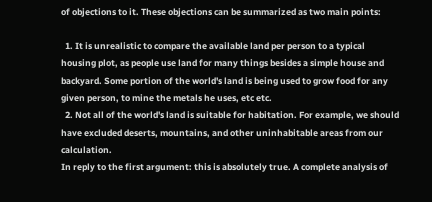of objections to it. These objections can be summarized as two main points:

  1. It is unrealistic to compare the available land per person to a typical housing plot, as people use land for many things besides a simple house and backyard. Some portion of the world's land is being used to grow food for any given person, to mine the metals he uses, etc etc.
  2. Not all of the world's land is suitable for habitation. For example, we should have excluded deserts, mountains, and other uninhabitable areas from our calculation.
In reply to the first argument: this is absolutely true. A complete analysis of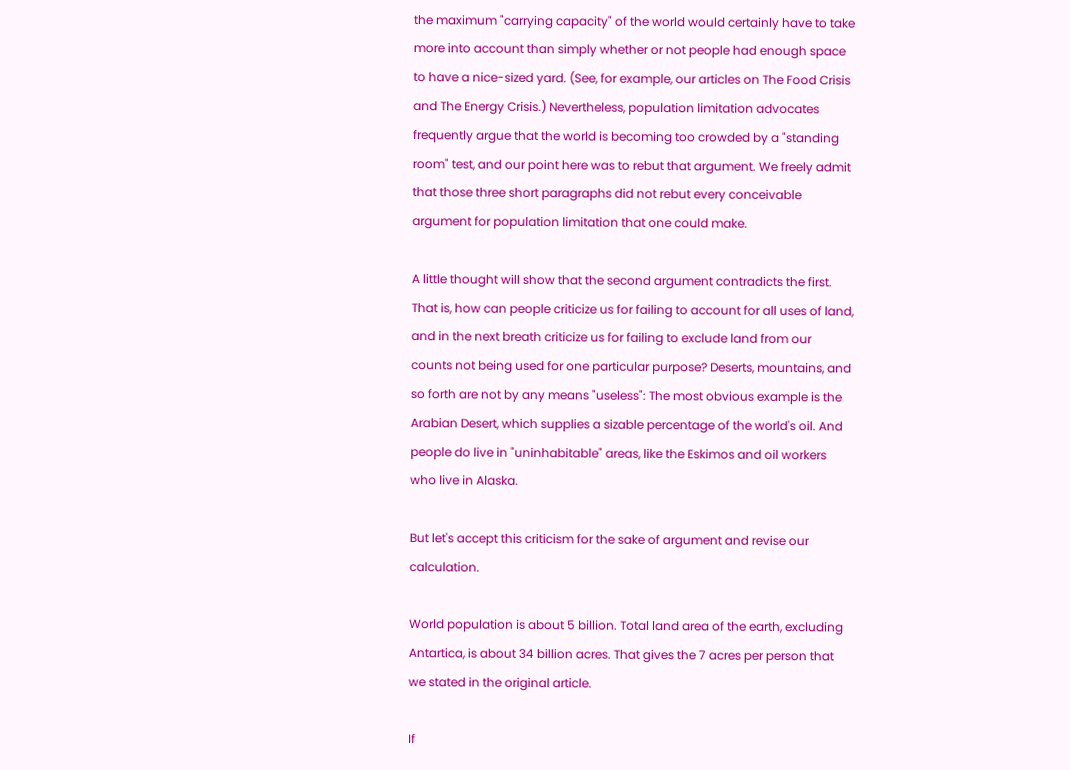the maximum "carrying capacity" of the world would certainly have to take more into account than simply whether or not people had enough space to have a nice-sized yard. (See, for example, our articles on The Food Crisis and The Energy Crisis.) Nevertheless, population limitation advocates frequently argue that the world is becoming too crowded by a "standing room" test, and our point here was to rebut that argument. We freely admit that those three short paragraphs did not rebut every conceivable argument for population limitation that one could make.

A little thought will show that the second argument contradicts the first. That is, how can people criticize us for failing to account for all uses of land, and in the next breath criticize us for failing to exclude land from our counts not being used for one particular purpose? Deserts, mountains, and so forth are not by any means "useless": The most obvious example is the Arabian Desert, which supplies a sizable percentage of the world's oil. And people do live in "uninhabitable" areas, like the Eskimos and oil workers who live in Alaska.

But let's accept this criticism for the sake of argument and revise our calculation.

World population is about 5 billion. Total land area of the earth, excluding Antartica, is about 34 billion acres. That gives the 7 acres per person that we stated in the original article.

If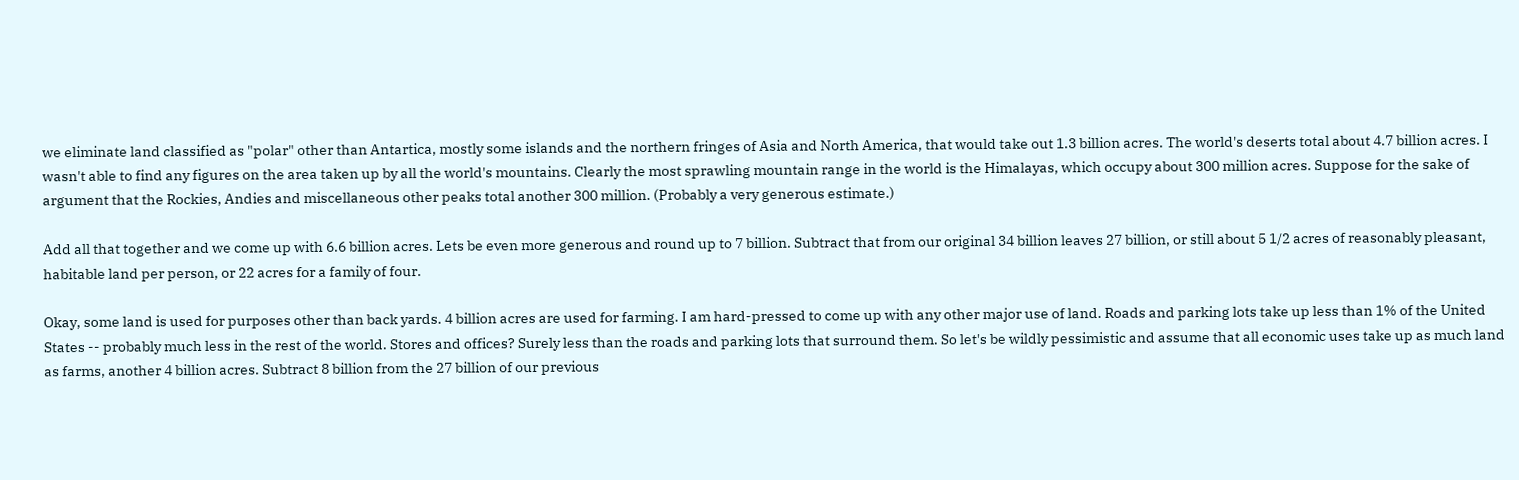we eliminate land classified as "polar" other than Antartica, mostly some islands and the northern fringes of Asia and North America, that would take out 1.3 billion acres. The world's deserts total about 4.7 billion acres. I wasn't able to find any figures on the area taken up by all the world's mountains. Clearly the most sprawling mountain range in the world is the Himalayas, which occupy about 300 million acres. Suppose for the sake of argument that the Rockies, Andies and miscellaneous other peaks total another 300 million. (Probably a very generous estimate.)

Add all that together and we come up with 6.6 billion acres. Lets be even more generous and round up to 7 billion. Subtract that from our original 34 billion leaves 27 billion, or still about 5 1/2 acres of reasonably pleasant, habitable land per person, or 22 acres for a family of four.

Okay, some land is used for purposes other than back yards. 4 billion acres are used for farming. I am hard-pressed to come up with any other major use of land. Roads and parking lots take up less than 1% of the United States -- probably much less in the rest of the world. Stores and offices? Surely less than the roads and parking lots that surround them. So let's be wildly pessimistic and assume that all economic uses take up as much land as farms, another 4 billion acres. Subtract 8 billion from the 27 billion of our previous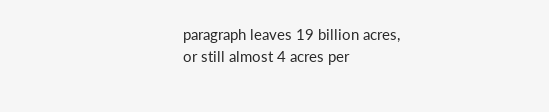paragraph leaves 19 billion acres, or still almost 4 acres per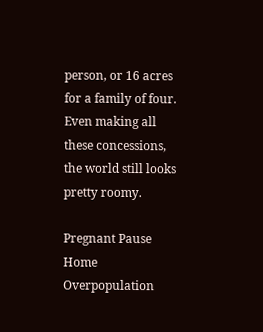person, or 16 acres for a family of four. Even making all these concessions, the world still looks pretty roomy.

Pregnant Pause Home Overpopulation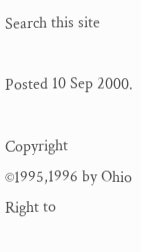Search this site

Posted 10 Sep 2000.

Copyright ©1995,1996 by Ohio Right to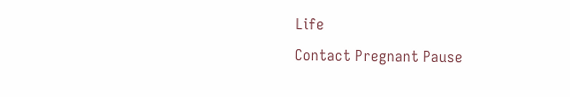Life
Contact Pregnant Pause